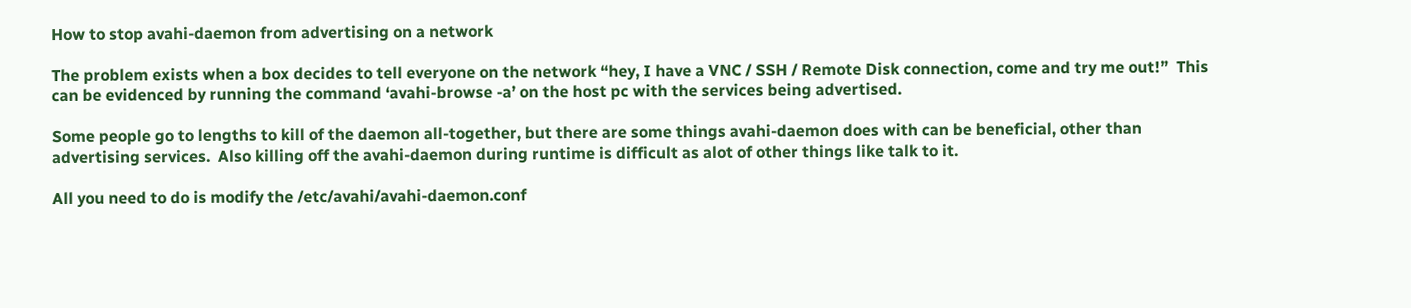How to stop avahi-daemon from advertising on a network

The problem exists when a box decides to tell everyone on the network “hey, I have a VNC / SSH / Remote Disk connection, come and try me out!”  This can be evidenced by running the command ‘avahi-browse -a’ on the host pc with the services being advertised.

Some people go to lengths to kill of the daemon all-together, but there are some things avahi-daemon does with can be beneficial, other than advertising services.  Also killing off the avahi-daemon during runtime is difficult as alot of other things like talk to it.

All you need to do is modify the /etc/avahi/avahi-daemon.conf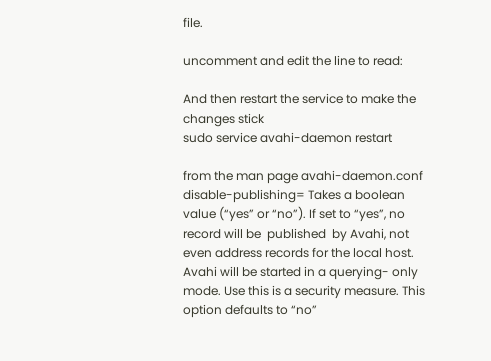file.

uncomment and edit the line to read:

And then restart the service to make the changes stick
sudo service avahi-daemon restart

from the man page avahi-daemon.conf
disable-publishing= Takes a boolean value (“yes” or “no”). If set to “yes”, no record will be  published  by Avahi, not even address records for the local host. Avahi will be started in a querying- only mode. Use this is a security measure. This option defaults to “no”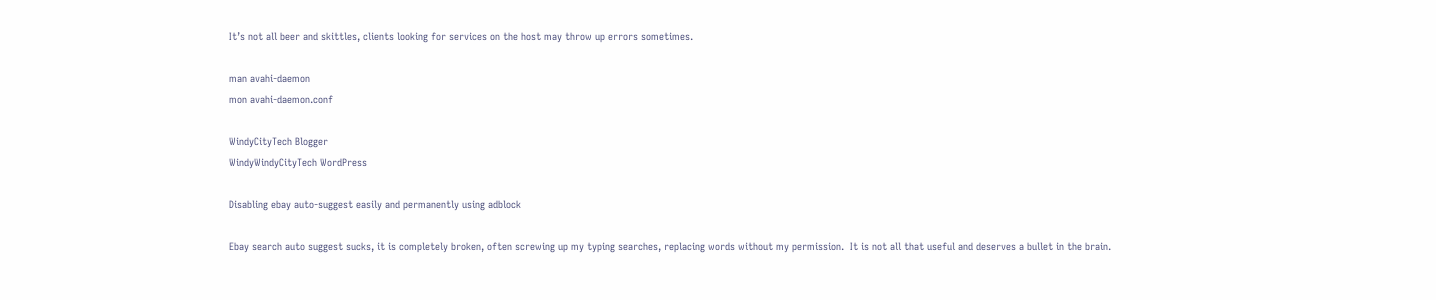It’s not all beer and skittles, clients looking for services on the host may throw up errors sometimes.

man avahi-daemon
mon avahi-daemon.conf

WindyCityTech Blogger
WindyWindyCityTech WordPress

Disabling ebay auto-suggest easily and permanently using adblock

Ebay search auto suggest sucks, it is completely broken, often screwing up my typing searches, replacing words without my permission.  It is not all that useful and deserves a bullet in the brain.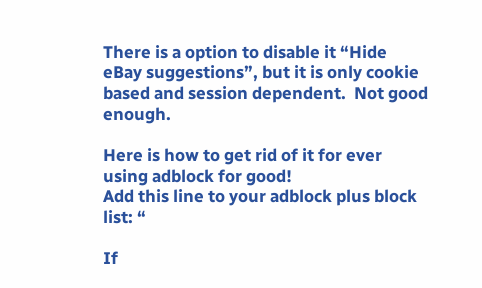There is a option to disable it “Hide eBay suggestions”, but it is only cookie based and session dependent.  Not good enough.

Here is how to get rid of it for ever using adblock for good!
Add this line to your adblock plus block list: “

If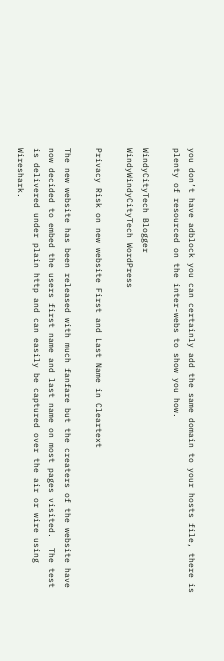you don’t have adblock you can certainly add the same domain to your hosts file, there is plenty of resourced on the inter-webs to show you how.

WindyCityTech Blogger
WindyWindyCityTech WordPress

Privacy Risk on new website First and Last Name in Cleartext

The new website has been released with much fanfare but the creaters of the website have now decided to embed the users first name and last name on most pages visited.  The test is delivered under plain http and can easily be captured over the air or wire using Wireshark.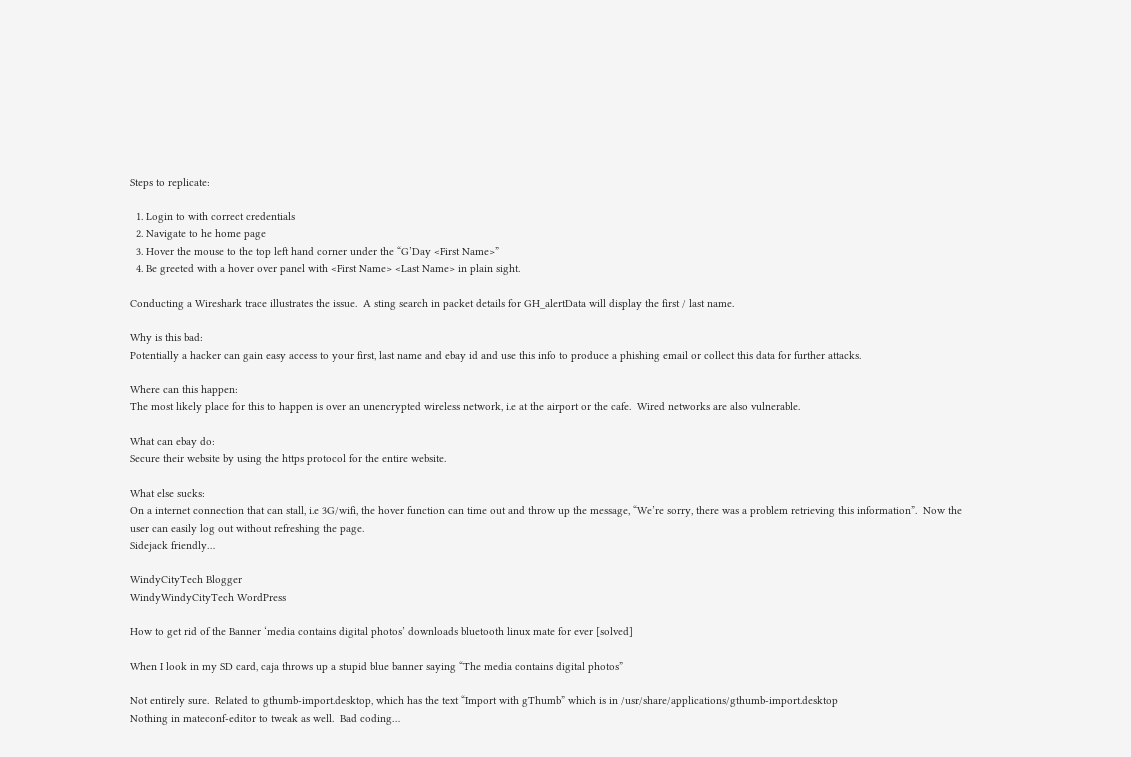Steps to replicate:

  1. Login to with correct credentials
  2. Navigate to he home page
  3. Hover the mouse to the top left hand corner under the “G’Day <First Name>”
  4. Be greeted with a hover over panel with <First Name> <Last Name> in plain sight.

Conducting a Wireshark trace illustrates the issue.  A sting search in packet details for GH_alertData will display the first / last name.

Why is this bad:
Potentially a hacker can gain easy access to your first, last name and ebay id and use this info to produce a phishing email or collect this data for further attacks.

Where can this happen:
The most likely place for this to happen is over an unencrypted wireless network, i.e at the airport or the cafe.  Wired networks are also vulnerable.

What can ebay do:
Secure their website by using the https protocol for the entire website.

What else sucks:
On a internet connection that can stall, i.e 3G/wifi, the hover function can time out and throw up the message, “We’re sorry, there was a problem retrieving this information”.  Now the user can easily log out without refreshing the page.
Sidejack friendly…

WindyCityTech Blogger
WindyWindyCityTech WordPress

How to get rid of the Banner ‘media contains digital photos’ downloads bluetooth linux mate for ever [solved]

When I look in my SD card, caja throws up a stupid blue banner saying “The media contains digital photos”

Not entirely sure.  Related to gthumb-import.desktop, which has the text “Import with gThumb” which is in /usr/share/applications/gthumb-import.desktop
Nothing in mateconf-editor to tweak as well.  Bad coding…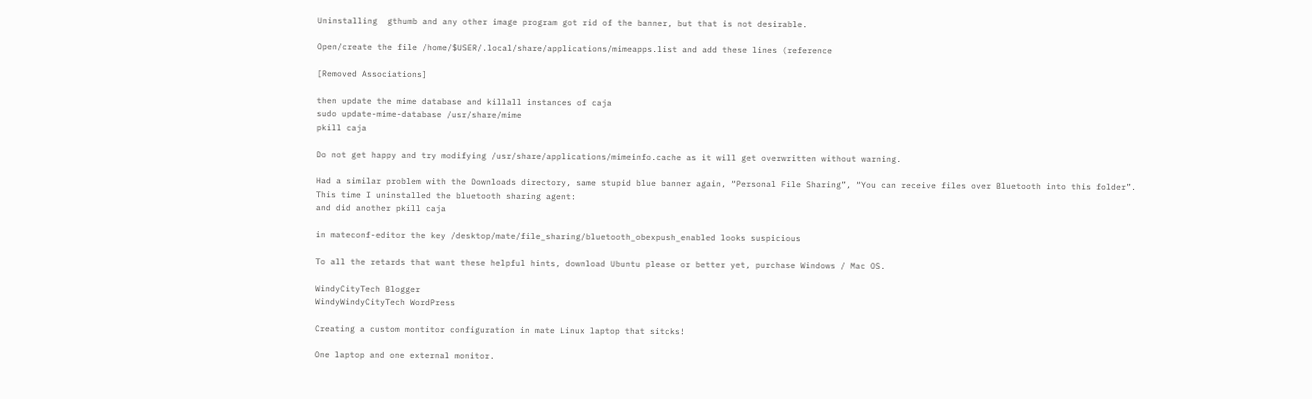Uninstalling  gthumb and any other image program got rid of the banner, but that is not desirable.

Open/create the file /home/$USER/.local/share/applications/mimeapps.list and add these lines (reference

[Removed Associations]

then update the mime database and killall instances of caja
sudo update-mime-database /usr/share/mime
pkill caja

Do not get happy and try modifying /usr/share/applications/mimeinfo.cache as it will get overwritten without warning.

Had a similar problem with the Downloads directory, same stupid blue banner again, “Personal File Sharing”, “You can receive files over Bluetooth into this folder”.
This time I uninstalled the bluetooth sharing agent:
and did another pkill caja

in mateconf-editor the key /desktop/mate/file_sharing/bluetooth_obexpush_enabled looks suspicious

To all the retards that want these helpful hints, download Ubuntu please or better yet, purchase Windows / Mac OS.

WindyCityTech Blogger
WindyWindyCityTech WordPress

Creating a custom montitor configuration in mate Linux laptop that sitcks!

One laptop and one external monitor.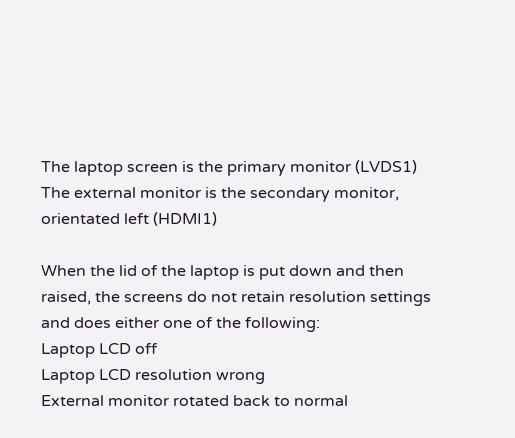The laptop screen is the primary monitor (LVDS1)
The external monitor is the secondary monitor, orientated left (HDMI1)

When the lid of the laptop is put down and then raised, the screens do not retain resolution settings and does either one of the following:
Laptop LCD off
Laptop LCD resolution wrong
External monitor rotated back to normal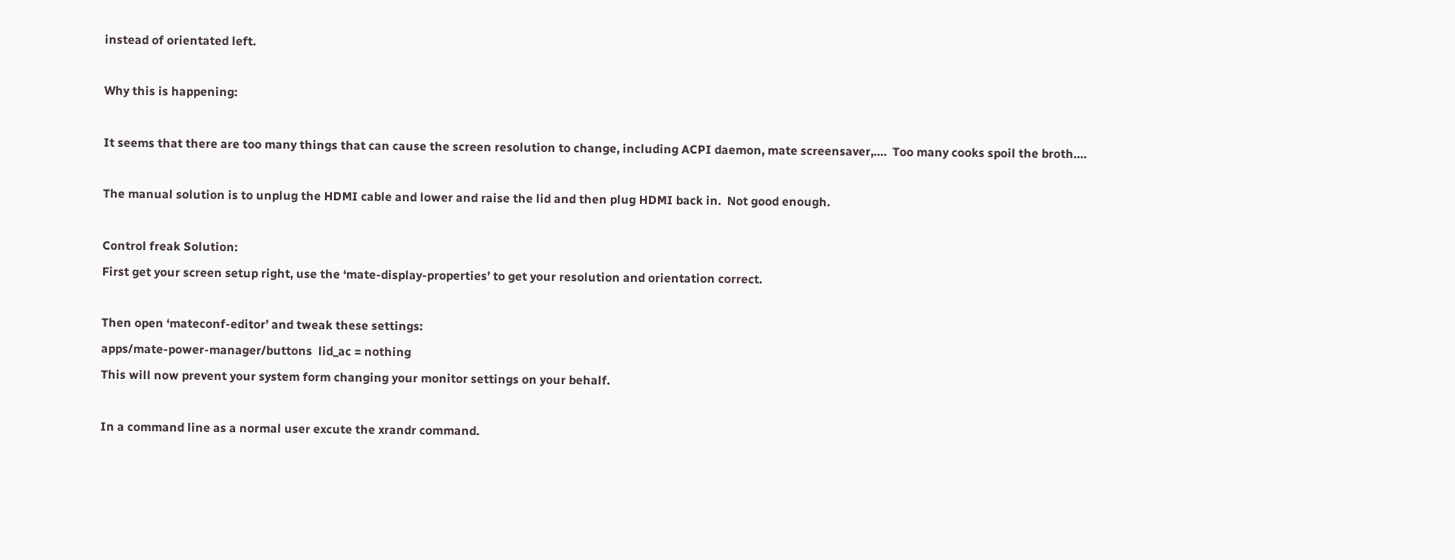instead of orientated left.

Why this is happening:

It seems that there are too many things that can cause the screen resolution to change, including ACPI daemon, mate screensaver,….  Too many cooks spoil the broth….

The manual solution is to unplug the HDMI cable and lower and raise the lid and then plug HDMI back in.  Not good enough.

Control freak Solution:
First get your screen setup right, use the ‘mate-display-properties’ to get your resolution and orientation correct.

Then open ‘mateconf-editor’ and tweak these settings:
apps/mate-power-manager/buttons  lid_ac = nothing
This will now prevent your system form changing your monitor settings on your behalf.

In a command line as a normal user excute the xrandr command.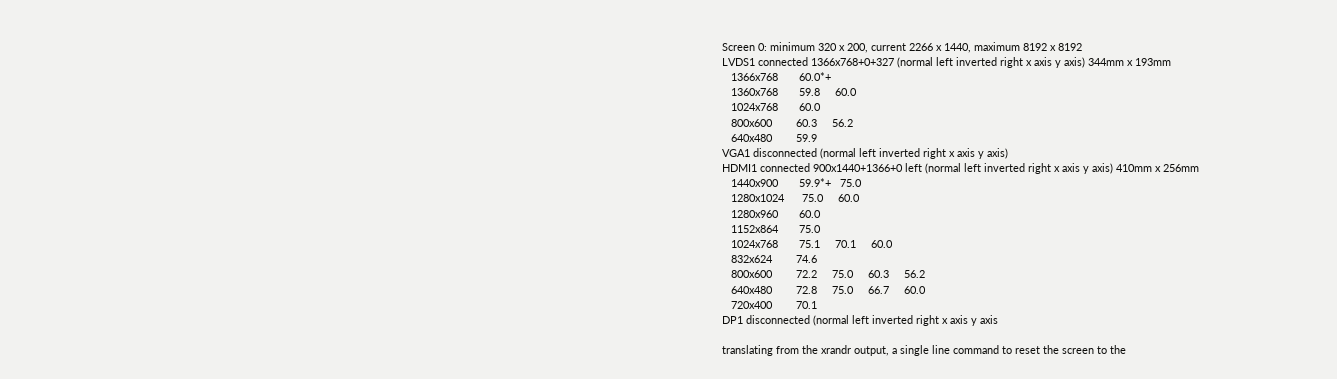Screen 0: minimum 320 x 200, current 2266 x 1440, maximum 8192 x 8192
LVDS1 connected 1366x768+0+327 (normal left inverted right x axis y axis) 344mm x 193mm
   1366x768       60.0*+
   1360x768       59.8     60.0
   1024x768       60.0
   800x600        60.3     56.2
   640x480        59.9
VGA1 disconnected (normal left inverted right x axis y axis)
HDMI1 connected 900x1440+1366+0 left (normal left inverted right x axis y axis) 410mm x 256mm
   1440x900       59.9*+   75.0
   1280x1024      75.0     60.0
   1280x960       60.0
   1152x864       75.0
   1024x768       75.1     70.1     60.0
   832x624        74.6
   800x600        72.2     75.0     60.3     56.2
   640x480        72.8     75.0     66.7     60.0
   720x400        70.1
DP1 disconnected (normal left inverted right x axis y axis

translating from the xrandr output, a single line command to reset the screen to the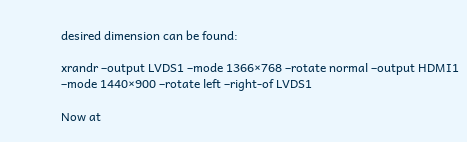desired dimension can be found:

xrandr –output LVDS1 –mode 1366×768 –rotate normal –output HDMI1 –mode 1440×900 –rotate left –right-of LVDS1

Now at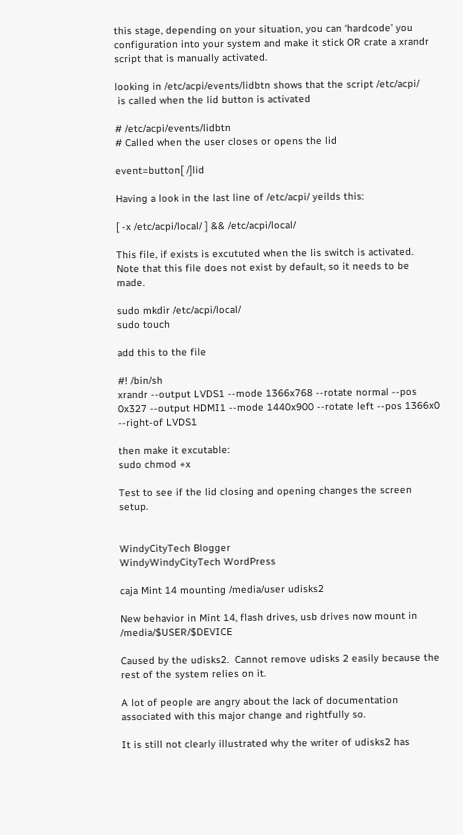this stage, depending on your situation, you can ‘hardcode’ you configuration into your system and make it stick OR crate a xrandr script that is manually activated.

looking in /etc/acpi/events/lidbtn shows that the script /etc/acpi/
 is called when the lid button is activated

# /etc/acpi/events/lidbtn
# Called when the user closes or opens the lid

event=button[ /]lid

Having a look in the last line of /etc/acpi/ yeilds this:

[ -x /etc/acpi/local/ ] && /etc/acpi/local/

This file, if exists is excututed when the lis switch is activated.  Note that this file does not exist by default, so it needs to be made.

sudo mkdir /etc/acpi/local/
sudo touch

add this to the file

#! /bin/sh
xrandr --output LVDS1 --mode 1366x768 --rotate normal --pos 0x327 --output HDMI1 --mode 1440x900 --rotate left --pos 1366x0 --right-of LVDS1

then make it excutable:
sudo chmod +x

Test to see if the lid closing and opening changes the screen setup.


WindyCityTech Blogger
WindyWindyCityTech WordPress

caja Mint 14 mounting /media/user udisks2

New behavior in Mint 14, flash drives, usb drives now mount in /media/$USER/$DEVICE

Caused by the udisks2.  Cannot remove udisks 2 easily because the rest of the system relies on it.

A lot of people are angry about the lack of documentation associated with this major change and rightfully so.

It is still not clearly illustrated why the writer of udisks2 has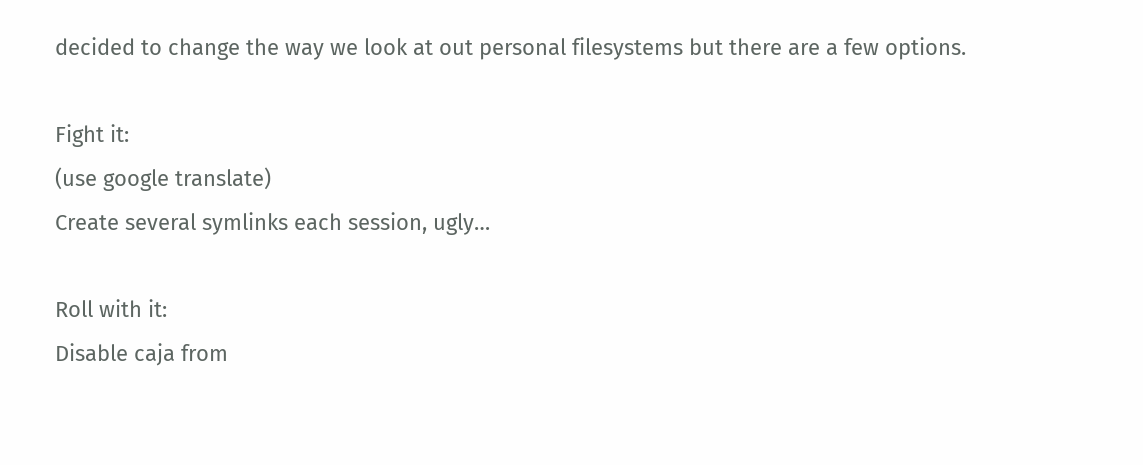decided to change the way we look at out personal filesystems but there are a few options.

Fight it:
(use google translate)
Create several symlinks each session, ugly…

Roll with it:
Disable caja from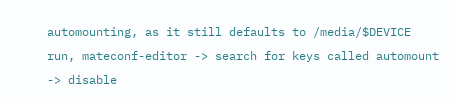automounting, as it still defaults to /media/$DEVICE
run, mateconf-editor -> search for keys called automount -> disable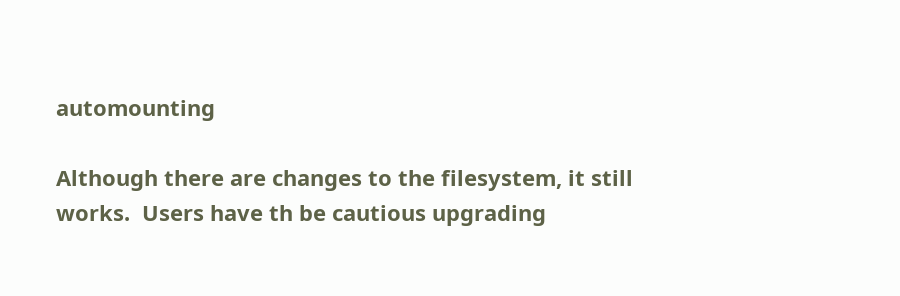automounting

Although there are changes to the filesystem, it still works.  Users have th be cautious upgrading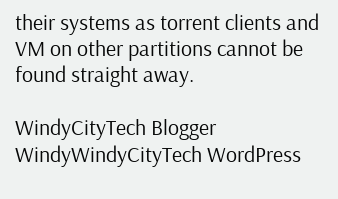their systems as torrent clients and VM on other partitions cannot be found straight away.

WindyCityTech Blogger
WindyWindyCityTech WordPress